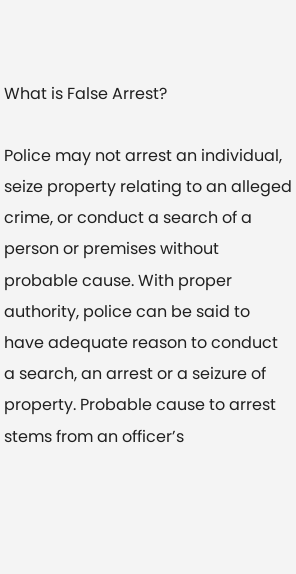What is False Arrest?

Police may not arrest an individual, seize property relating to an alleged crime, or conduct a search of a person or premises without probable cause. With proper authority, police can be said to have adequate reason to conduct a search, an arrest or a seizure of property. Probable cause to arrest stems from an officer’s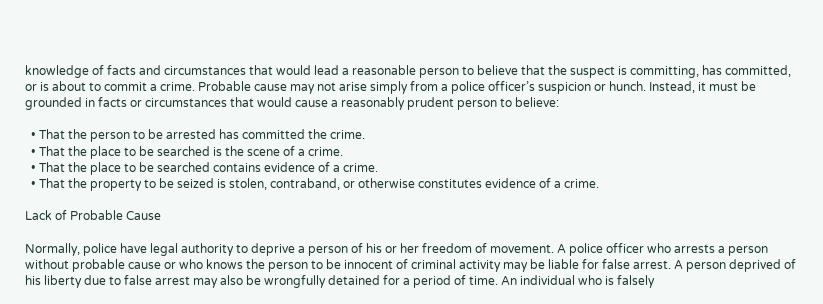knowledge of facts and circumstances that would lead a reasonable person to believe that the suspect is committing, has committed, or is about to commit a crime. Probable cause may not arise simply from a police officer’s suspicion or hunch. Instead, it must be grounded in facts or circumstances that would cause a reasonably prudent person to believe:

  • That the person to be arrested has committed the crime.
  • That the place to be searched is the scene of a crime.
  • That the place to be searched contains evidence of a crime.
  • That the property to be seized is stolen, contraband, or otherwise constitutes evidence of a crime.

Lack of Probable Cause

Normally, police have legal authority to deprive a person of his or her freedom of movement. A police officer who arrests a person without probable cause or who knows the person to be innocent of criminal activity may be liable for false arrest. A person deprived of his liberty due to false arrest may also be wrongfully detained for a period of time. An individual who is falsely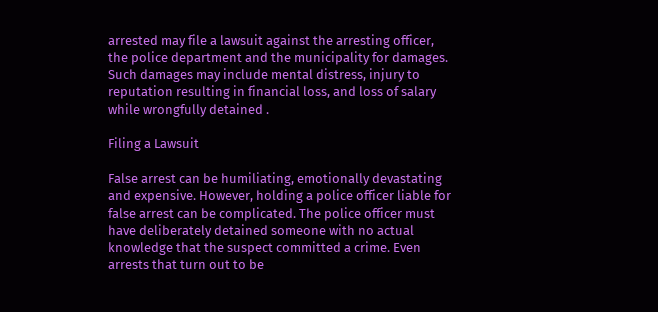arrested may file a lawsuit against the arresting officer, the police department and the municipality for damages. Such damages may include mental distress, injury to reputation resulting in financial loss, and loss of salary while wrongfully detained .

Filing a Lawsuit

False arrest can be humiliating, emotionally devastating and expensive. However, holding a police officer liable for false arrest can be complicated. The police officer must have deliberately detained someone with no actual knowledge that the suspect committed a crime. Even arrests that turn out to be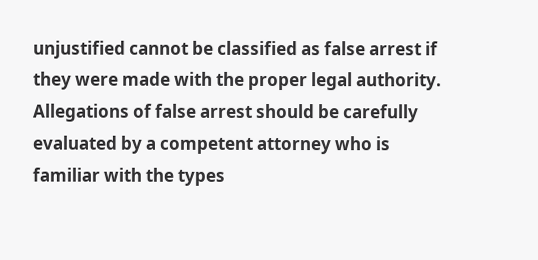unjustified cannot be classified as false arrest if they were made with the proper legal authority. Allegations of false arrest should be carefully evaluated by a competent attorney who is familiar with the types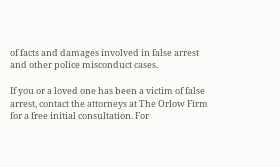of facts and damages involved in false arrest and other police misconduct cases.

If you or a loved one has been a victim of false arrest, contact the attorneys at The Orlow Firm for a free initial consultation. For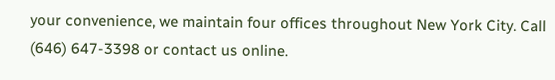your convenience, we maintain four offices throughout New York City. Call (646) 647-3398 or contact us online.